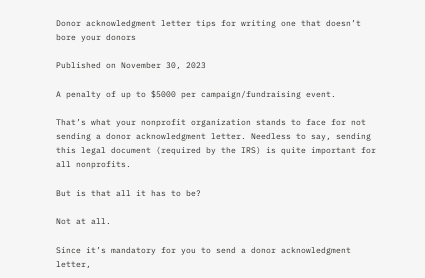Donor acknowledgment letter tips for writing one that doesn’t bore your donors

Published on November 30, 2023

A penalty of up to $5000 per campaign/fundraising event.

That’s what your nonprofit organization stands to face for not sending a donor acknowledgment letter. Needless to say, sending this legal document (required by the IRS) is quite important for all nonprofits.

But is that all it has to be?

Not at all.

Since it’s mandatory for you to send a donor acknowledgment letter,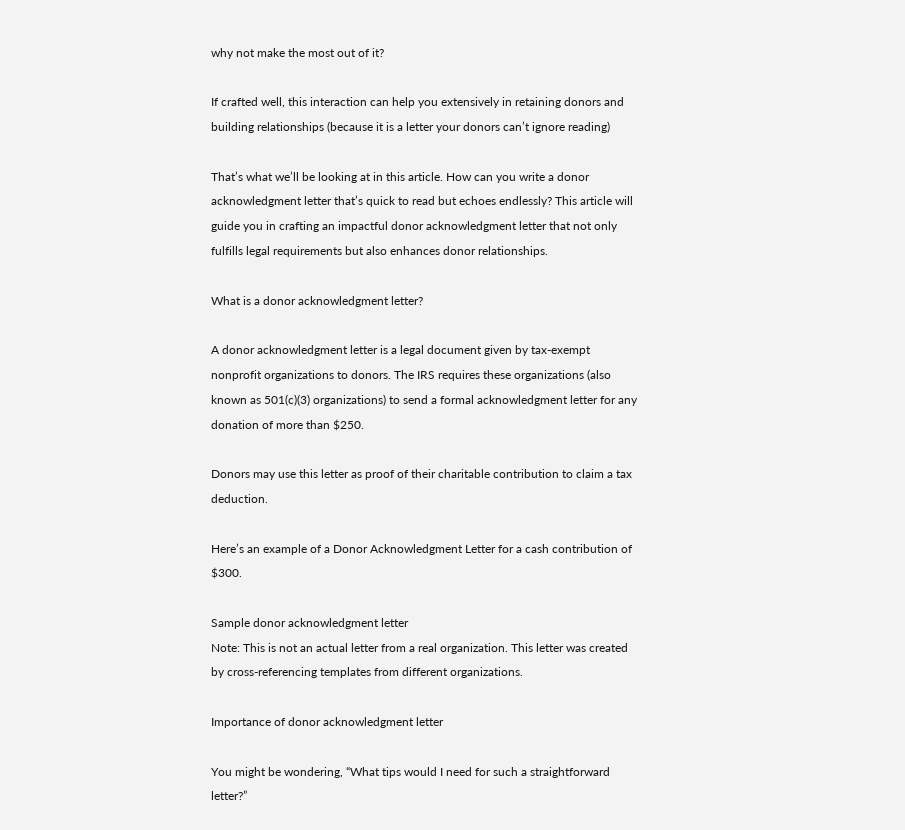why not make the most out of it?

If crafted well, this interaction can help you extensively in retaining donors and building relationships (because it is a letter your donors can’t ignore reading)

That’s what we’ll be looking at in this article. How can you write a donor acknowledgment letter that’s quick to read but echoes endlessly? This article will guide you in crafting an impactful donor acknowledgment letter that not only fulfills legal requirements but also enhances donor relationships.

What is a donor acknowledgment letter?

A donor acknowledgment letter is a legal document given by tax-exempt nonprofit organizations to donors. The IRS requires these organizations (also known as 501(c)(3) organizations) to send a formal acknowledgment letter for any donation of more than $250.

Donors may use this letter as proof of their charitable contribution to claim a tax deduction.

Here’s an example of a Donor Acknowledgment Letter for a cash contribution of $300.

Sample donor acknowledgment letter
Note: This is not an actual letter from a real organization. This letter was created by cross-referencing templates from different organizations.

Importance of donor acknowledgment letter

You might be wondering, “What tips would I need for such a straightforward letter?”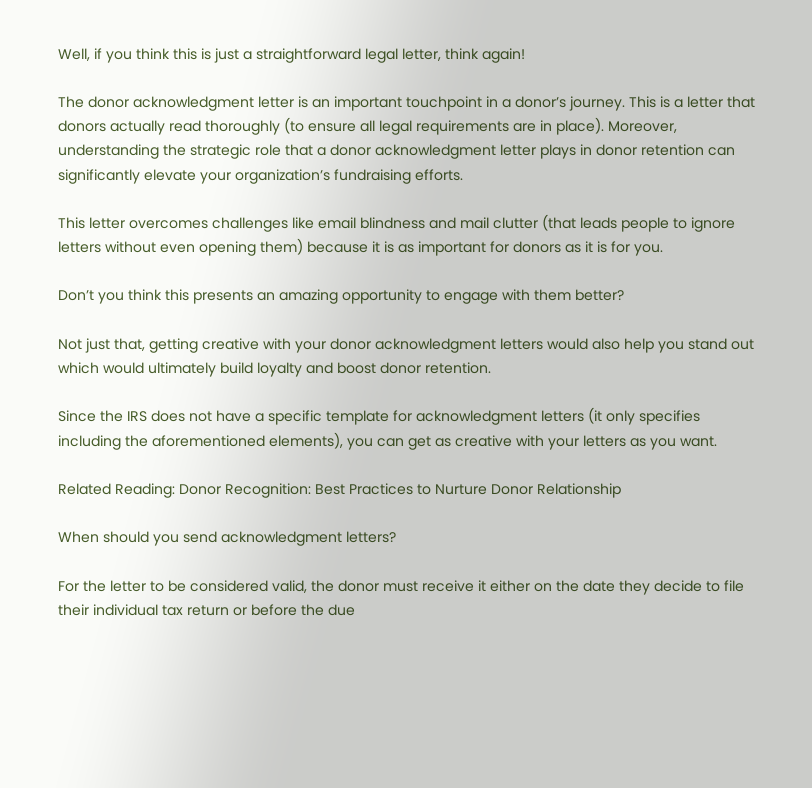Well, if you think this is just a straightforward legal letter, think again!

The donor acknowledgment letter is an important touchpoint in a donor’s journey. This is a letter that donors actually read thoroughly (to ensure all legal requirements are in place). Moreover, understanding the strategic role that a donor acknowledgment letter plays in donor retention can significantly elevate your organization’s fundraising efforts.

This letter overcomes challenges like email blindness and mail clutter (that leads people to ignore letters without even opening them) because it is as important for donors as it is for you.

Don’t you think this presents an amazing opportunity to engage with them better?

Not just that, getting creative with your donor acknowledgment letters would also help you stand out which would ultimately build loyalty and boost donor retention.

Since the IRS does not have a specific template for acknowledgment letters (it only specifies including the aforementioned elements), you can get as creative with your letters as you want.

Related Reading: Donor Recognition: Best Practices to Nurture Donor Relationship

When should you send acknowledgment letters?

For the letter to be considered valid, the donor must receive it either on the date they decide to file their individual tax return or before the due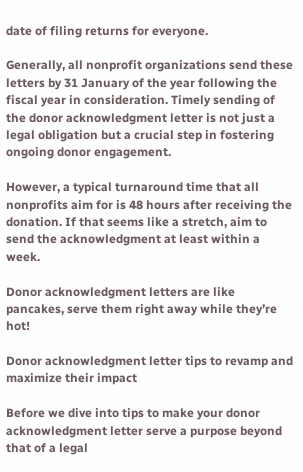date of filing returns for everyone.

Generally, all nonprofit organizations send these letters by 31 January of the year following the fiscal year in consideration. Timely sending of the donor acknowledgment letter is not just a legal obligation but a crucial step in fostering ongoing donor engagement.

However, a typical turnaround time that all nonprofits aim for is 48 hours after receiving the donation. If that seems like a stretch, aim to send the acknowledgment at least within a week.

Donor acknowledgment letters are like pancakes, serve them right away while they’re hot!

Donor acknowledgment letter tips to revamp and maximize their impact

Before we dive into tips to make your donor acknowledgment letter serve a purpose beyond that of a legal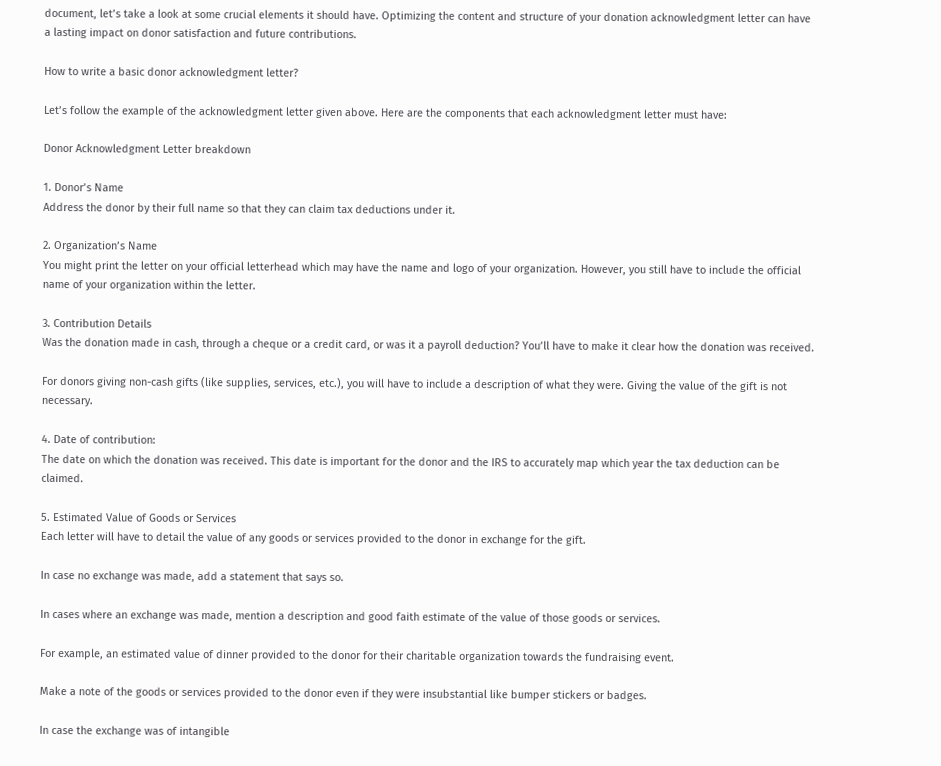document, let’s take a look at some crucial elements it should have. Optimizing the content and structure of your donation acknowledgment letter can have a lasting impact on donor satisfaction and future contributions.

How to write a basic donor acknowledgment letter?

Let’s follow the example of the acknowledgment letter given above. Here are the components that each acknowledgment letter must have:

Donor Acknowledgment Letter breakdown

1. Donor’s Name
Address the donor by their full name so that they can claim tax deductions under it.

2. Organization’s Name
You might print the letter on your official letterhead which may have the name and logo of your organization. However, you still have to include the official name of your organization within the letter.

3. Contribution Details
Was the donation made in cash, through a cheque or a credit card, or was it a payroll deduction? You’ll have to make it clear how the donation was received.

For donors giving non-cash gifts (like supplies, services, etc.), you will have to include a description of what they were. Giving the value of the gift is not necessary.

4. Date of contribution:
The date on which the donation was received. This date is important for the donor and the IRS to accurately map which year the tax deduction can be claimed.

5. Estimated Value of Goods or Services
Each letter will have to detail the value of any goods or services provided to the donor in exchange for the gift.

In case no exchange was made, add a statement that says so.

In cases where an exchange was made, mention a description and good faith estimate of the value of those goods or services.

For example, an estimated value of dinner provided to the donor for their charitable organization towards the fundraising event.

Make a note of the goods or services provided to the donor even if they were insubstantial like bumper stickers or badges.

In case the exchange was of intangible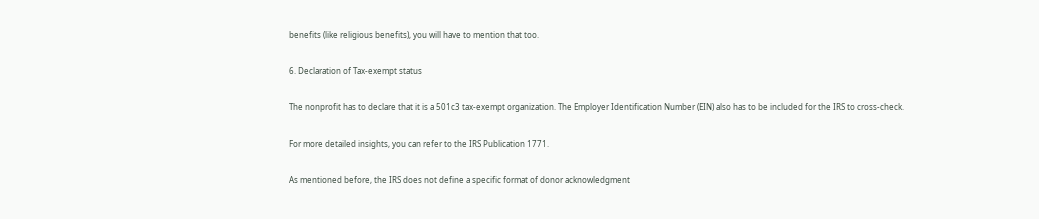benefits (like religious benefits), you will have to mention that too.

6. Declaration of Tax-exempt status

The nonprofit has to declare that it is a 501c3 tax-exempt organization. The Employer Identification Number (EIN) also has to be included for the IRS to cross-check.

For more detailed insights, you can refer to the IRS Publication 1771.

As mentioned before, the IRS does not define a specific format of donor acknowledgment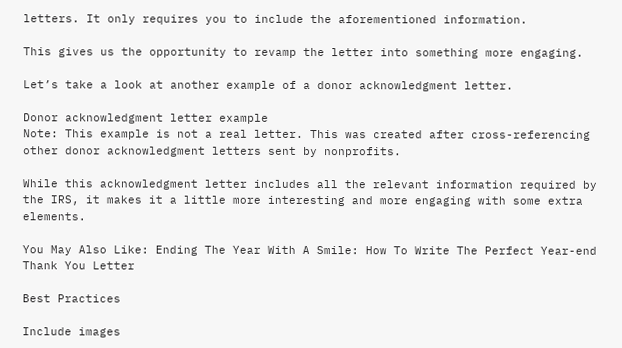letters. It only requires you to include the aforementioned information.

This gives us the opportunity to revamp the letter into something more engaging.

Let’s take a look at another example of a donor acknowledgment letter.

Donor acknowledgment letter example
Note: This example is not a real letter. This was created after cross-referencing other donor acknowledgment letters sent by nonprofits.

While this acknowledgment letter includes all the relevant information required by the IRS, it makes it a little more interesting and more engaging with some extra elements.

You May Also Like: Ending The Year With A Smile: How To Write The Perfect Year-end Thank You Letter

Best Practices

Include images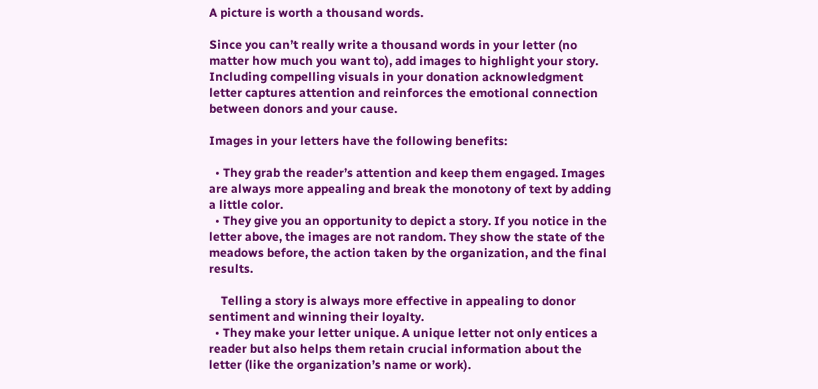A picture is worth a thousand words.

Since you can’t really write a thousand words in your letter (no matter how much you want to), add images to highlight your story. Including compelling visuals in your donation acknowledgment letter captures attention and reinforces the emotional connection between donors and your cause.

Images in your letters have the following benefits:

  • They grab the reader’s attention and keep them engaged. Images are always more appealing and break the monotony of text by adding a little color.
  • They give you an opportunity to depict a story. If you notice in the letter above, the images are not random. They show the state of the meadows before, the action taken by the organization, and the final results.

    Telling a story is always more effective in appealing to donor sentiment and winning their loyalty.
  • They make your letter unique. A unique letter not only entices a reader but also helps them retain crucial information about the letter (like the organization’s name or work).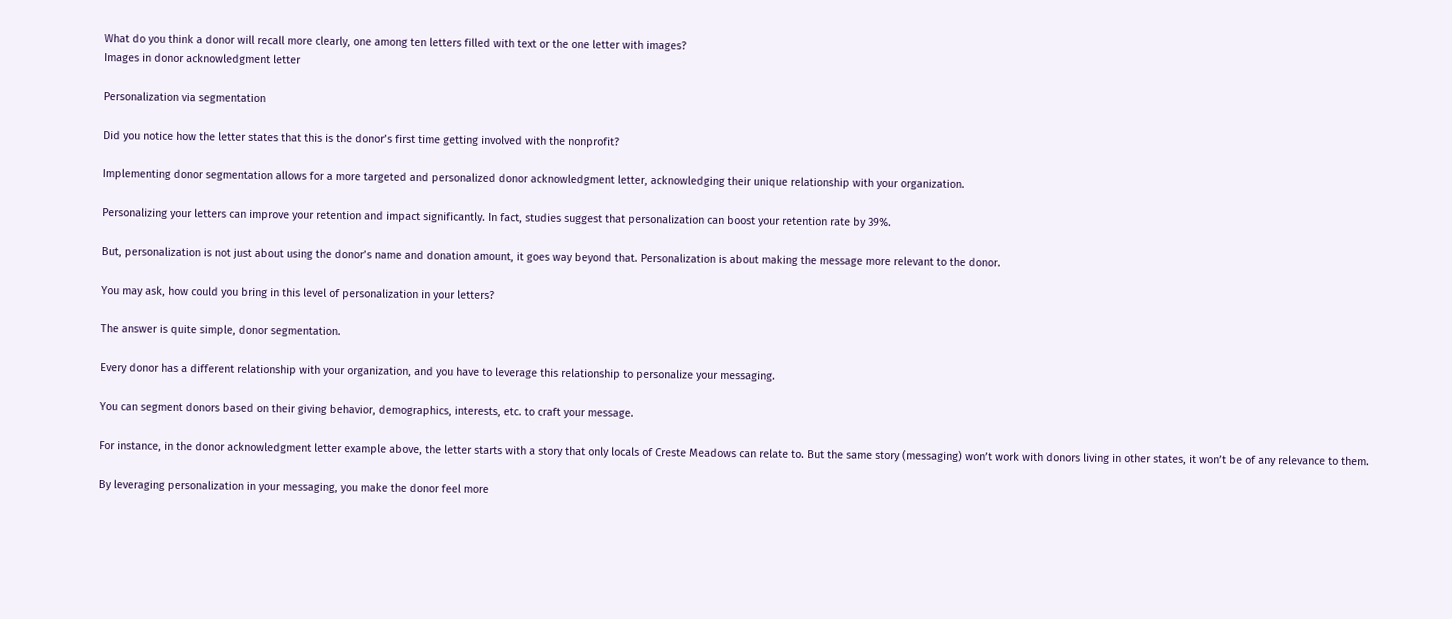What do you think a donor will recall more clearly, one among ten letters filled with text or the one letter with images?
Images in donor acknowledgment letter

Personalization via segmentation

Did you notice how the letter states that this is the donor’s first time getting involved with the nonprofit?

Implementing donor segmentation allows for a more targeted and personalized donor acknowledgment letter, acknowledging their unique relationship with your organization.

Personalizing your letters can improve your retention and impact significantly. In fact, studies suggest that personalization can boost your retention rate by 39%.

But, personalization is not just about using the donor’s name and donation amount, it goes way beyond that. Personalization is about making the message more relevant to the donor.

You may ask, how could you bring in this level of personalization in your letters?

The answer is quite simple, donor segmentation.

Every donor has a different relationship with your organization, and you have to leverage this relationship to personalize your messaging.

You can segment donors based on their giving behavior, demographics, interests, etc. to craft your message.

For instance, in the donor acknowledgment letter example above, the letter starts with a story that only locals of Creste Meadows can relate to. But the same story (messaging) won’t work with donors living in other states, it won’t be of any relevance to them.

By leveraging personalization in your messaging, you make the donor feel more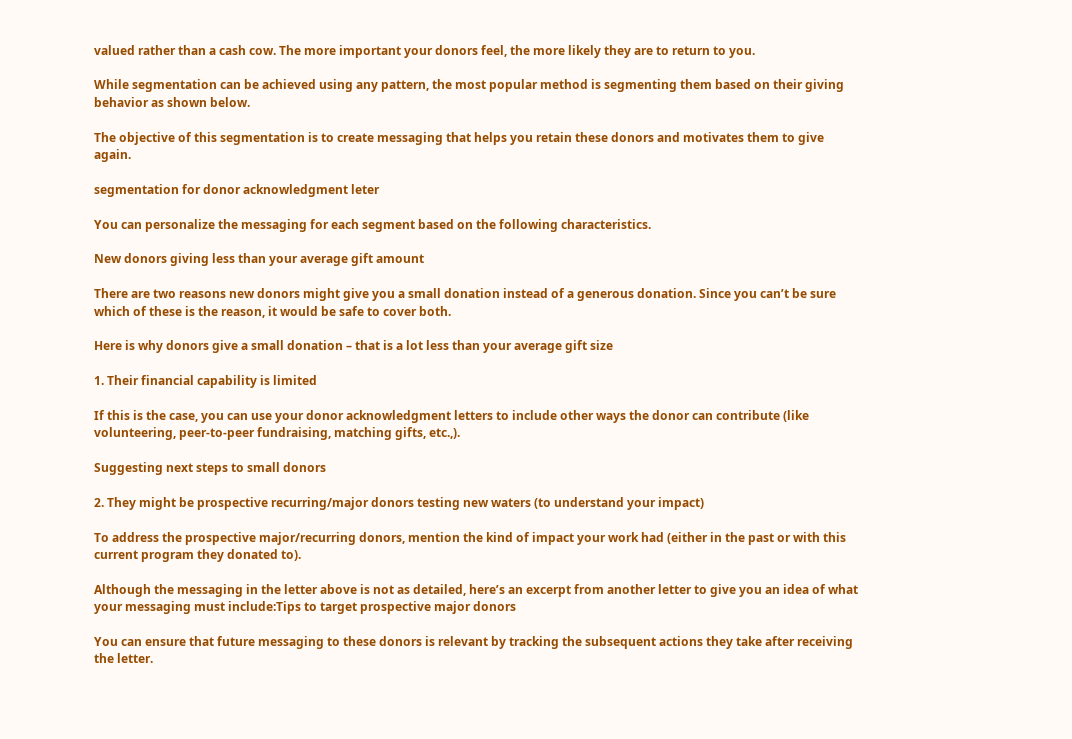valued rather than a cash cow. The more important your donors feel, the more likely they are to return to you.

While segmentation can be achieved using any pattern, the most popular method is segmenting them based on their giving behavior as shown below.

The objective of this segmentation is to create messaging that helps you retain these donors and motivates them to give again.

segmentation for donor acknowledgment leter

You can personalize the messaging for each segment based on the following characteristics.

New donors giving less than your average gift amount

There are two reasons new donors might give you a small donation instead of a generous donation. Since you can’t be sure which of these is the reason, it would be safe to cover both.

Here is why donors give a small donation – that is a lot less than your average gift size

1. Their financial capability is limited

If this is the case, you can use your donor acknowledgment letters to include other ways the donor can contribute (like volunteering, peer-to-peer fundraising, matching gifts, etc.,).

Suggesting next steps to small donors

2. They might be prospective recurring/major donors testing new waters (to understand your impact)

To address the prospective major/recurring donors, mention the kind of impact your work had (either in the past or with this current program they donated to).

Although the messaging in the letter above is not as detailed, here’s an excerpt from another letter to give you an idea of what your messaging must include:Tips to target prospective major donors

You can ensure that future messaging to these donors is relevant by tracking the subsequent actions they take after receiving the letter.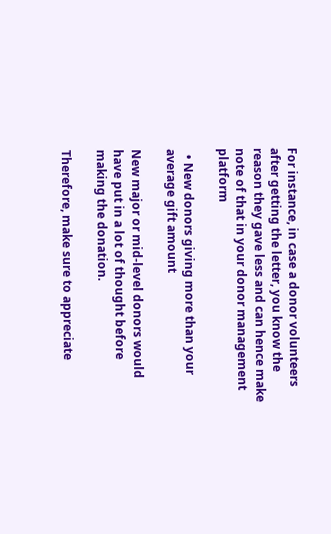For instance, in case a donor volunteers after getting the letter, you know the reason they gave less and can hence make note of that in your donor management platform

  • New donors giving more than your average gift amount

New major or mid-level donors would have put in a lot of thought before making the donation.

Therefore, make sure to appreciate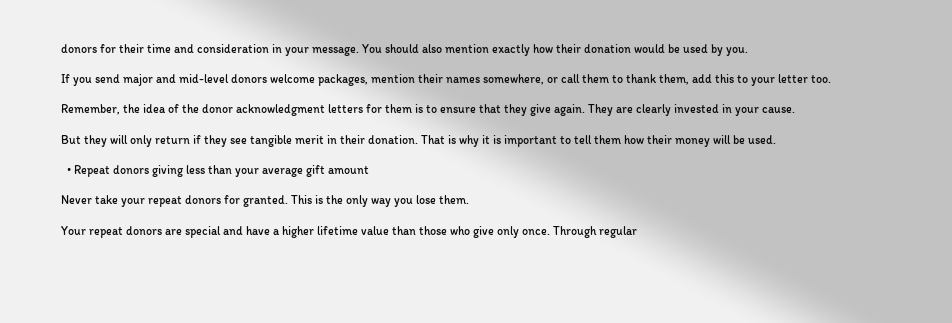donors for their time and consideration in your message. You should also mention exactly how their donation would be used by you.

If you send major and mid-level donors welcome packages, mention their names somewhere, or call them to thank them, add this to your letter too.

Remember, the idea of the donor acknowledgment letters for them is to ensure that they give again. They are clearly invested in your cause.

But they will only return if they see tangible merit in their donation. That is why it is important to tell them how their money will be used.

  • Repeat donors giving less than your average gift amount

Never take your repeat donors for granted. This is the only way you lose them.

Your repeat donors are special and have a higher lifetime value than those who give only once. Through regular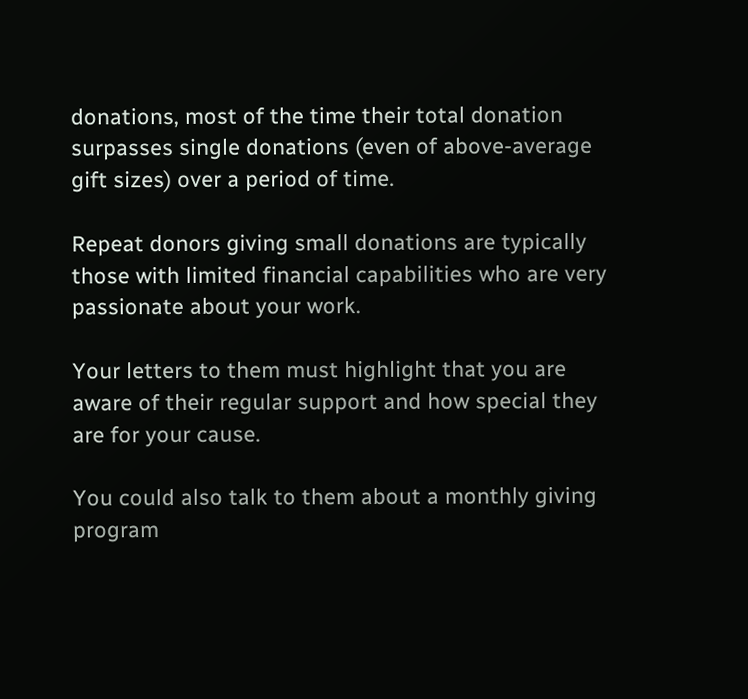donations, most of the time their total donation surpasses single donations (even of above-average gift sizes) over a period of time.

Repeat donors giving small donations are typically those with limited financial capabilities who are very passionate about your work.

Your letters to them must highlight that you are aware of their regular support and how special they are for your cause.

You could also talk to them about a monthly giving program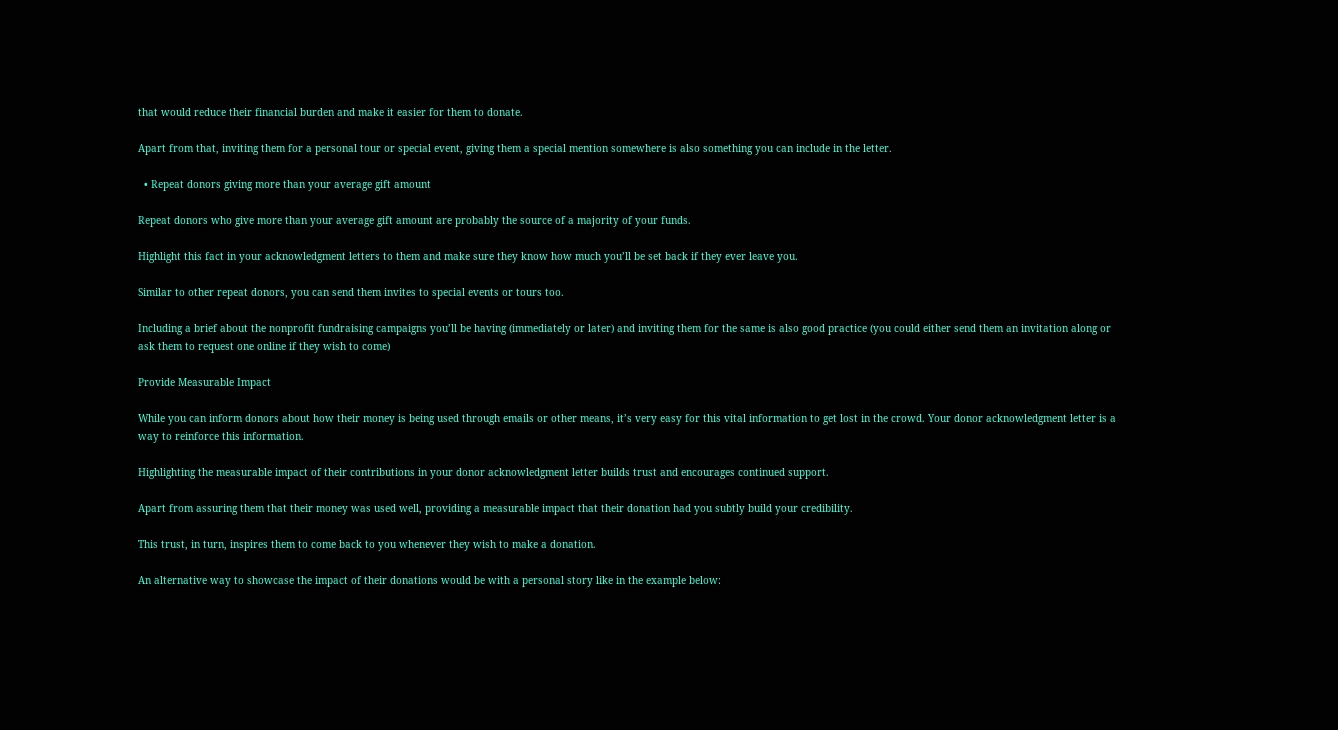that would reduce their financial burden and make it easier for them to donate.

Apart from that, inviting them for a personal tour or special event, giving them a special mention somewhere is also something you can include in the letter.

  • Repeat donors giving more than your average gift amount

Repeat donors who give more than your average gift amount are probably the source of a majority of your funds.

Highlight this fact in your acknowledgment letters to them and make sure they know how much you’ll be set back if they ever leave you.

Similar to other repeat donors, you can send them invites to special events or tours too.

Including a brief about the nonprofit fundraising campaigns you’ll be having (immediately or later) and inviting them for the same is also good practice (you could either send them an invitation along or ask them to request one online if they wish to come)

Provide Measurable Impact

While you can inform donors about how their money is being used through emails or other means, it’s very easy for this vital information to get lost in the crowd. Your donor acknowledgment letter is a way to reinforce this information.

Highlighting the measurable impact of their contributions in your donor acknowledgment letter builds trust and encourages continued support.

Apart from assuring them that their money was used well, providing a measurable impact that their donation had you subtly build your credibility.

This trust, in turn, inspires them to come back to you whenever they wish to make a donation.

An alternative way to showcase the impact of their donations would be with a personal story like in the example below: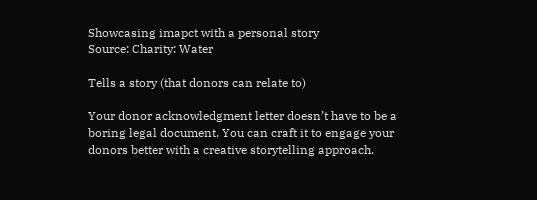Showcasing imapct with a personal story
Source: Charity: Water

Tells a story (that donors can relate to)

Your donor acknowledgment letter doesn’t have to be a boring legal document. You can craft it to engage your donors better with a creative storytelling approach.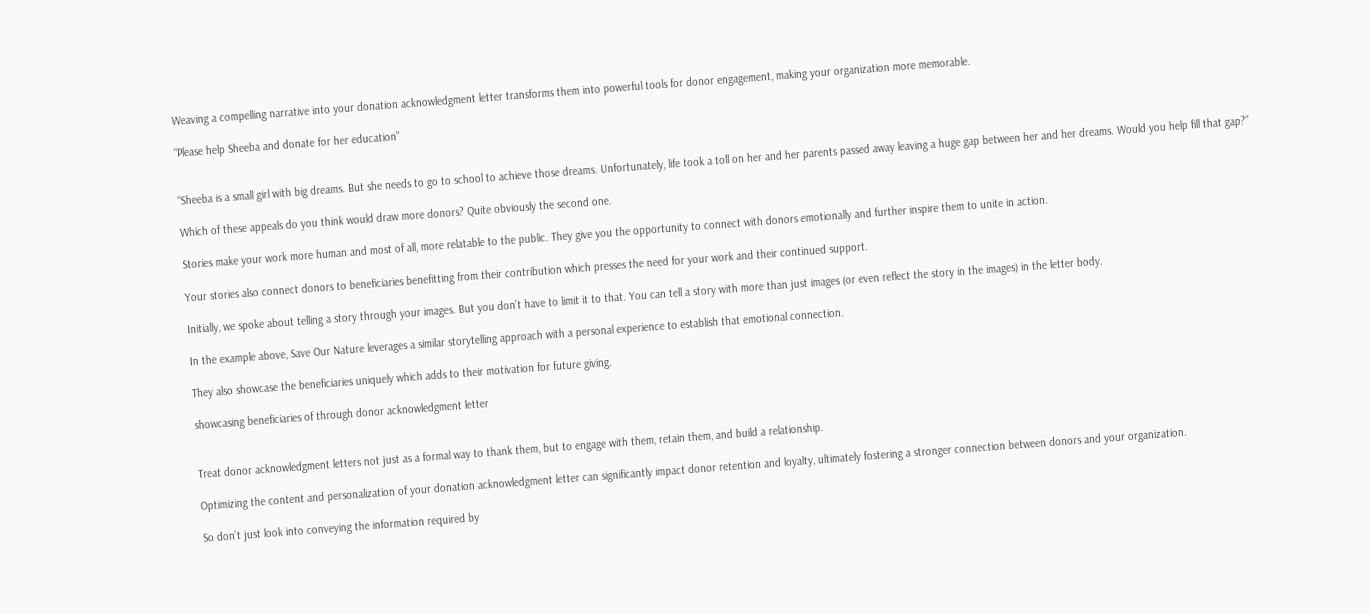Weaving a compelling narrative into your donation acknowledgment letter transforms them into powerful tools for donor engagement, making your organization more memorable.

“Please help Sheeba and donate for her education”


“Sheeba is a small girl with big dreams. But she needs to go to school to achieve those dreams. Unfortunately, life took a toll on her and her parents passed away leaving a huge gap between her and her dreams. Would you help fill that gap?”

Which of these appeals do you think would draw more donors? Quite obviously the second one.

Stories make your work more human and most of all, more relatable to the public. They give you the opportunity to connect with donors emotionally and further inspire them to unite in action.

Your stories also connect donors to beneficiaries benefitting from their contribution which presses the need for your work and their continued support.

Initially, we spoke about telling a story through your images. But you don’t have to limit it to that. You can tell a story with more than just images (or even reflect the story in the images) in the letter body.

In the example above, Save Our Nature leverages a similar storytelling approach with a personal experience to establish that emotional connection.

They also showcase the beneficiaries uniquely which adds to their motivation for future giving.

showcasing beneficiaries of through donor acknowledgment letter


Treat donor acknowledgment letters not just as a formal way to thank them, but to engage with them, retain them, and build a relationship.

Optimizing the content and personalization of your donation acknowledgment letter can significantly impact donor retention and loyalty, ultimately fostering a stronger connection between donors and your organization.

So don’t just look into conveying the information required by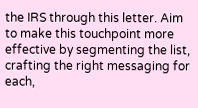the IRS through this letter. Aim to make this touchpoint more effective by segmenting the list, crafting the right messaging for each,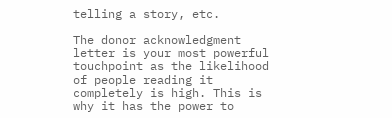telling a story, etc.

The donor acknowledgment letter is your most powerful touchpoint as the likelihood of people reading it completely is high. This is why it has the power to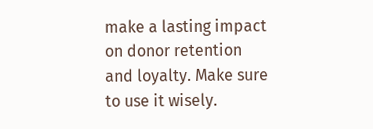make a lasting impact on donor retention and loyalty. Make sure to use it wisely.